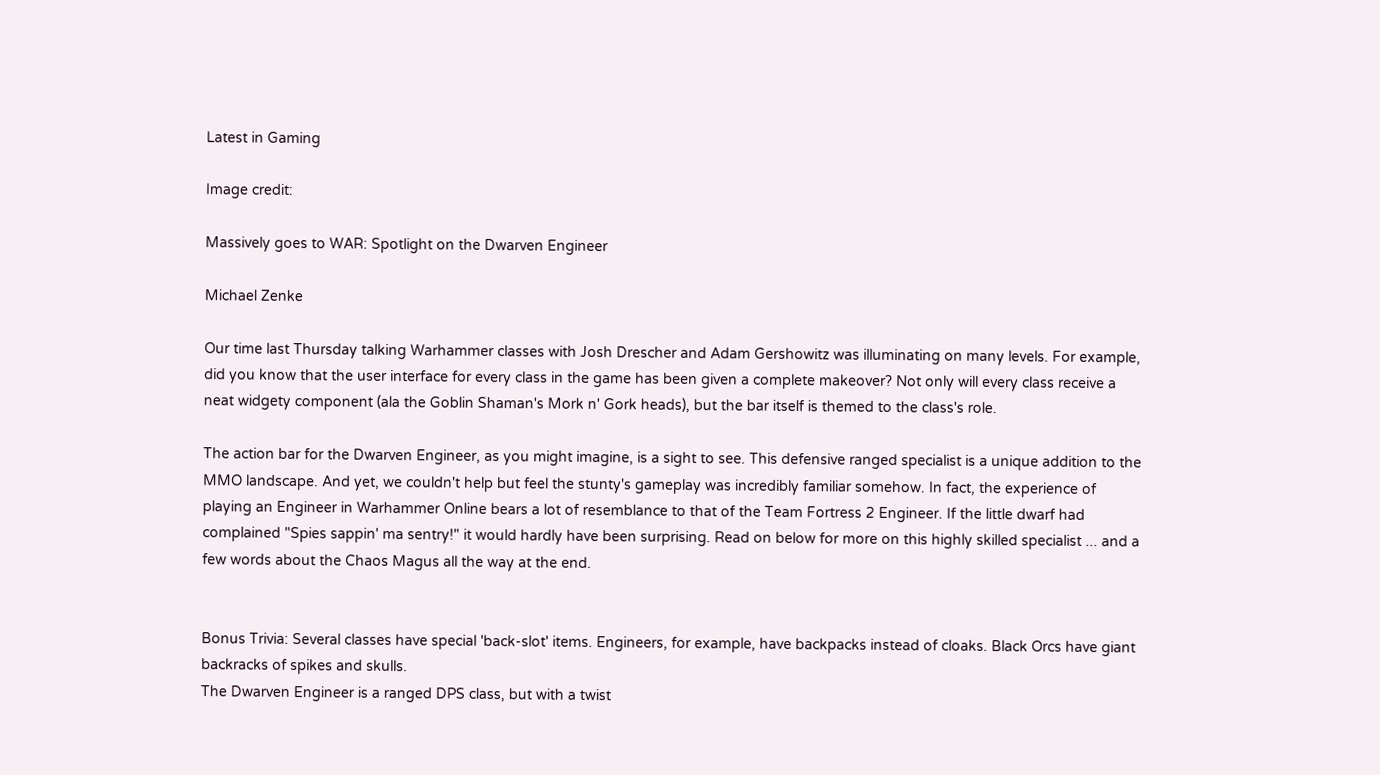Latest in Gaming

Image credit:

Massively goes to WAR: Spotlight on the Dwarven Engineer

Michael Zenke

Our time last Thursday talking Warhammer classes with Josh Drescher and Adam Gershowitz was illuminating on many levels. For example, did you know that the user interface for every class in the game has been given a complete makeover? Not only will every class receive a neat widgety component (ala the Goblin Shaman's Mork n' Gork heads), but the bar itself is themed to the class's role.

The action bar for the Dwarven Engineer, as you might imagine, is a sight to see. This defensive ranged specialist is a unique addition to the MMO landscape. And yet, we couldn't help but feel the stunty's gameplay was incredibly familiar somehow. In fact, the experience of playing an Engineer in Warhammer Online bears a lot of resemblance to that of the Team Fortress 2 Engineer. If the little dwarf had complained "Spies sappin' ma sentry!" it would hardly have been surprising. Read on below for more on this highly skilled specialist ... and a few words about the Chaos Magus all the way at the end.


Bonus Trivia: Several classes have special 'back-slot' items. Engineers, for example, have backpacks instead of cloaks. Black Orcs have giant backracks of spikes and skulls.
The Dwarven Engineer is a ranged DPS class, but with a twist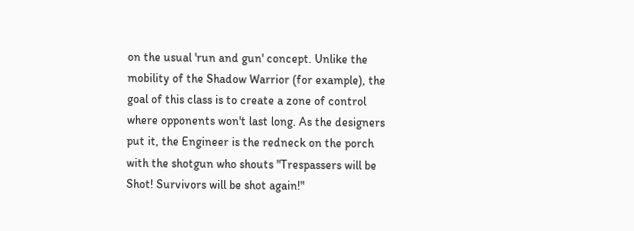on the usual 'run and gun' concept. Unlike the mobility of the Shadow Warrior (for example), the goal of this class is to create a zone of control where opponents won't last long. As the designers put it, the Engineer is the redneck on the porch with the shotgun who shouts "Trespassers will be Shot! Survivors will be shot again!"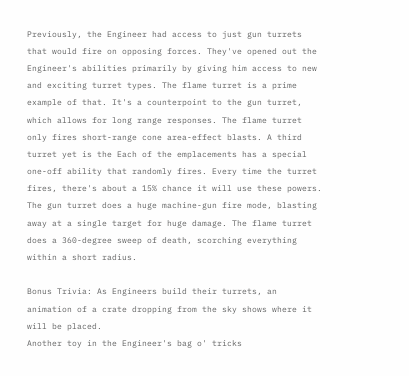Previously, the Engineer had access to just gun turrets that would fire on opposing forces. They've opened out the Engineer's abilities primarily by giving him access to new and exciting turret types. The flame turret is a prime example of that. It's a counterpoint to the gun turret, which allows for long range responses. The flame turret only fires short-range cone area-effect blasts. A third turret yet is the Each of the emplacements has a special one-off ability that randomly fires. Every time the turret fires, there's about a 15% chance it will use these powers. The gun turret does a huge machine-gun fire mode, blasting away at a single target for huge damage. The flame turret does a 360-degree sweep of death, scorching everything within a short radius.

Bonus Trivia: As Engineers build their turrets, an animation of a crate dropping from the sky shows where it will be placed.
Another toy in the Engineer's bag o' tricks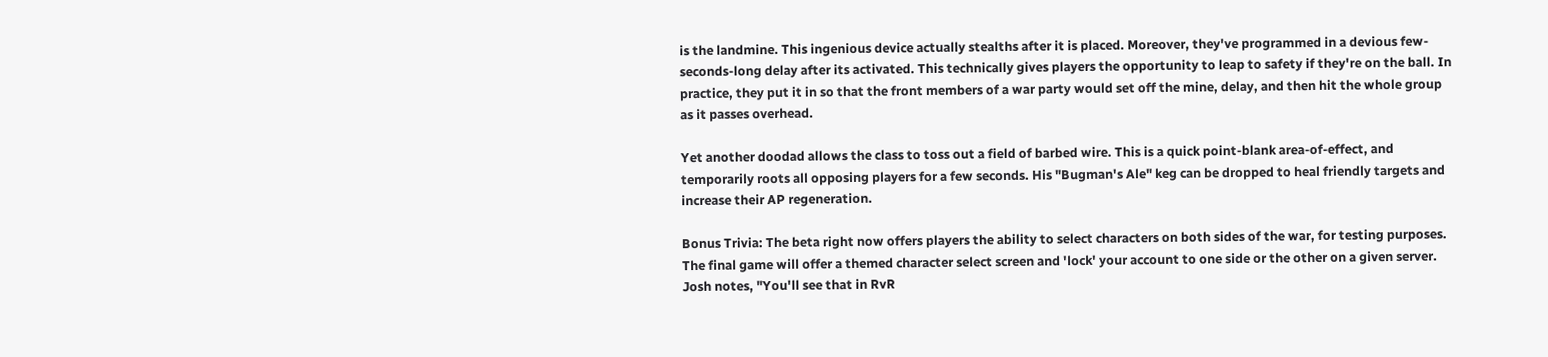is the landmine. This ingenious device actually stealths after it is placed. Moreover, they've programmed in a devious few-seconds-long delay after its activated. This technically gives players the opportunity to leap to safety if they're on the ball. In practice, they put it in so that the front members of a war party would set off the mine, delay, and then hit the whole group as it passes overhead.

Yet another doodad allows the class to toss out a field of barbed wire. This is a quick point-blank area-of-effect, and temporarily roots all opposing players for a few seconds. His "Bugman's Ale" keg can be dropped to heal friendly targets and increase their AP regeneration.

Bonus Trivia: The beta right now offers players the ability to select characters on both sides of the war, for testing purposes. The final game will offer a themed character select screen and 'lock' your account to one side or the other on a given server.
Josh notes, "You'll see that in RvR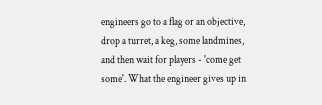engineers go to a flag or an objective, drop a turret, a keg, some landmines, and then wait for players - 'come get some'. What the engineer gives up in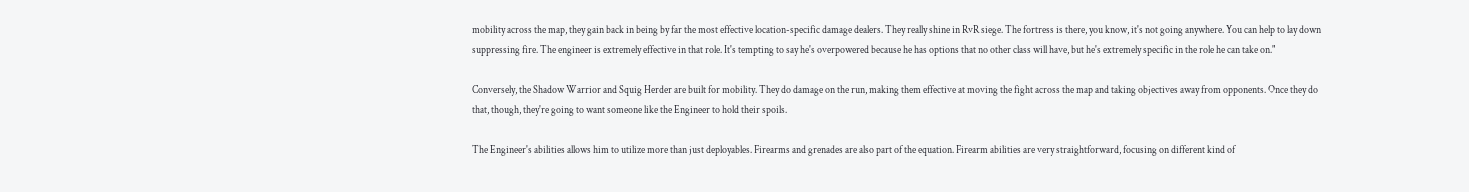mobility across the map, they gain back in being by far the most effective location-specific damage dealers. They really shine in RvR siege. The fortress is there, you know, it's not going anywhere. You can help to lay down suppressing fire. The engineer is extremely effective in that role. It's tempting to say he's overpowered because he has options that no other class will have, but he's extremely specific in the role he can take on."

Conversely, the Shadow Warrior and Squig Herder are built for mobility. They do damage on the run, making them effective at moving the fight across the map and taking objectives away from opponents. Once they do that, though, they're going to want someone like the Engineer to hold their spoils.

The Engineer's abilities allows him to utilize more than just deployables. Firearms and grenades are also part of the equation. Firearm abilities are very straightforward, focusing on different kind of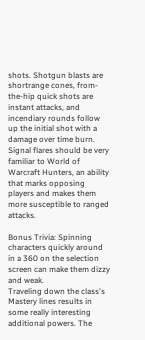shots. Shotgun blasts are shortrange cones, from-the-hip quick shots are instant attacks, and incendiary rounds follow up the initial shot with a damage over time burn. Signal flares should be very familiar to World of Warcraft Hunters, an ability that marks opposing players and makes them more susceptible to ranged attacks.

Bonus Trivia: Spinning characters quickly around in a 360 on the selection screen can make them dizzy and weak.
Traveling down the class's Mastery lines results in some really interesting additional powers. The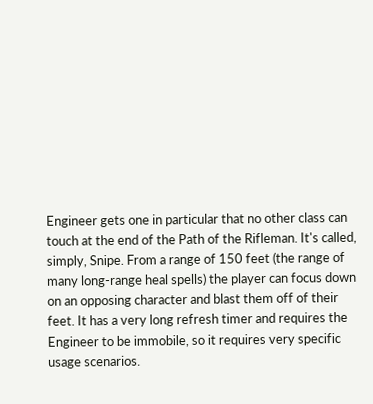Engineer gets one in particular that no other class can touch at the end of the Path of the Rifleman. It's called, simply, Snipe. From a range of 150 feet (the range of many long-range heal spells) the player can focus down on an opposing character and blast them off of their feet. It has a very long refresh timer and requires the Engineer to be immobile, so it requires very specific usage scenarios.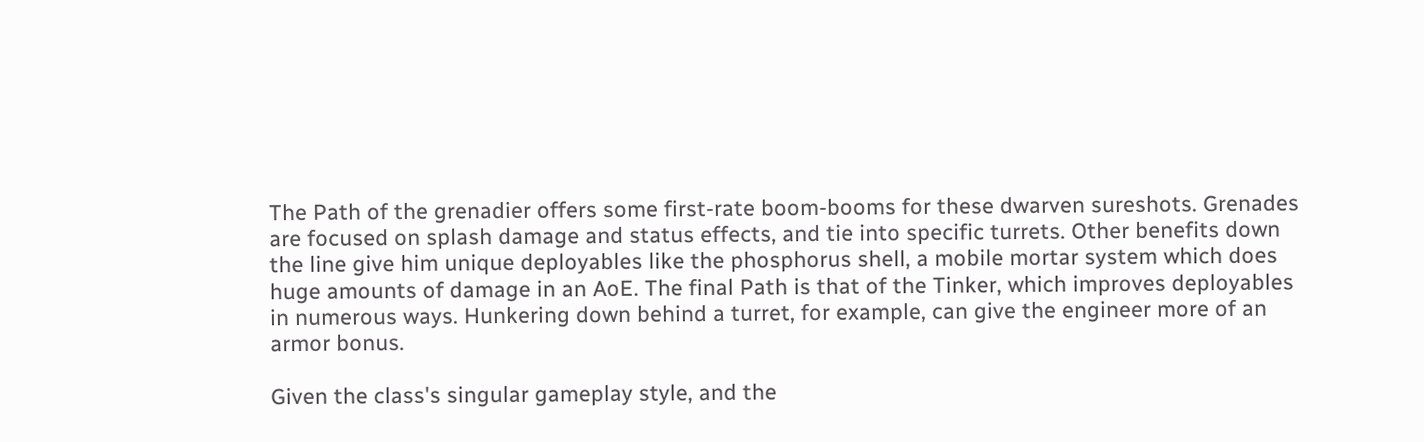The Path of the grenadier offers some first-rate boom-booms for these dwarven sureshots. Grenades are focused on splash damage and status effects, and tie into specific turrets. Other benefits down the line give him unique deployables like the phosphorus shell, a mobile mortar system which does huge amounts of damage in an AoE. The final Path is that of the Tinker, which improves deployables in numerous ways. Hunkering down behind a turret, for example, can give the engineer more of an armor bonus.

Given the class's singular gameplay style, and the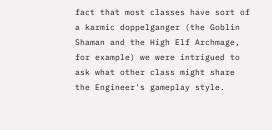fact that most classes have sort of a karmic doppelganger (the Goblin Shaman and the High Elf Archmage, for example) we were intrigued to ask what other class might share the Engineer's gameplay style.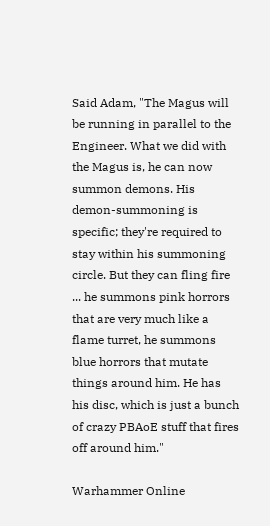Said Adam, "The Magus will be running in parallel to the Engineer. What we did with the Magus is, he can now summon demons. His demon-summoning is specific; they're required to stay within his summoning circle. But they can fling fire ... he summons pink horrors that are very much like a flame turret, he summons blue horrors that mutate things around him. He has his disc, which is just a bunch of crazy PBAoE stuff that fires off around him."

Warhammer Online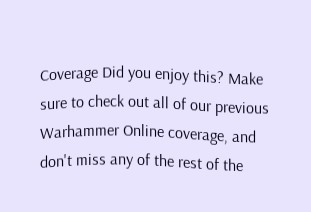Coverage Did you enjoy this? Make sure to check out all of our previous Warhammer Online coverage, and don't miss any of the rest of the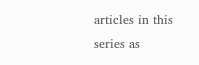articles in this series as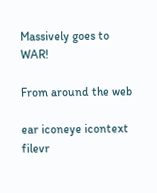Massively goes to WAR!

From around the web

ear iconeye icontext filevr